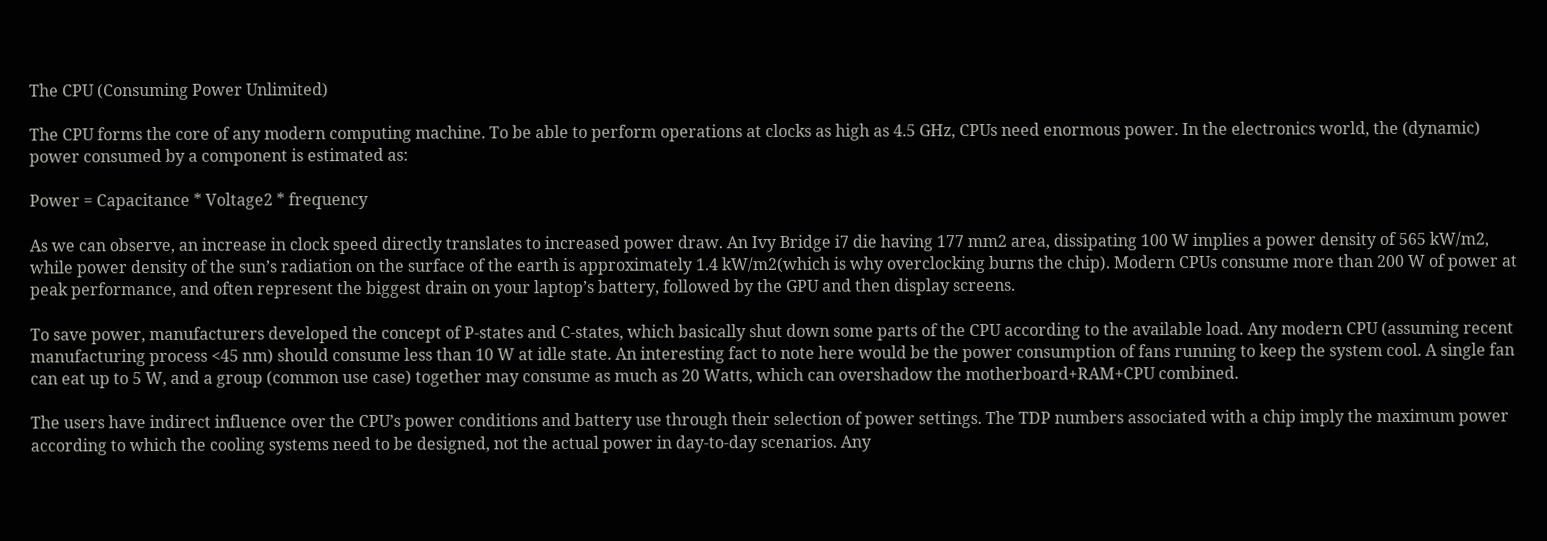The CPU (Consuming Power Unlimited)

The CPU forms the core of any modern computing machine. To be able to perform operations at clocks as high as 4.5 GHz, CPUs need enormous power. In the electronics world, the (dynamic) power consumed by a component is estimated as:

Power = Capacitance * Voltage2 * frequency

As we can observe, an increase in clock speed directly translates to increased power draw. An Ivy Bridge i7 die having 177 mm2 area, dissipating 100 W implies a power density of 565 kW/m2, while power density of the sun’s radiation on the surface of the earth is approximately 1.4 kW/m2(which is why overclocking burns the chip). Modern CPUs consume more than 200 W of power at peak performance, and often represent the biggest drain on your laptop’s battery, followed by the GPU and then display screens.

To save power, manufacturers developed the concept of P-states and C-states, which basically shut down some parts of the CPU according to the available load. Any modern CPU (assuming recent manufacturing process <45 nm) should consume less than 10 W at idle state. An interesting fact to note here would be the power consumption of fans running to keep the system cool. A single fan can eat up to 5 W, and a group (common use case) together may consume as much as 20 Watts, which can overshadow the motherboard+RAM+CPU combined.

The users have indirect influence over the CPU’s power conditions and battery use through their selection of power settings. The TDP numbers associated with a chip imply the maximum power according to which the cooling systems need to be designed, not the actual power in day-to-day scenarios. Any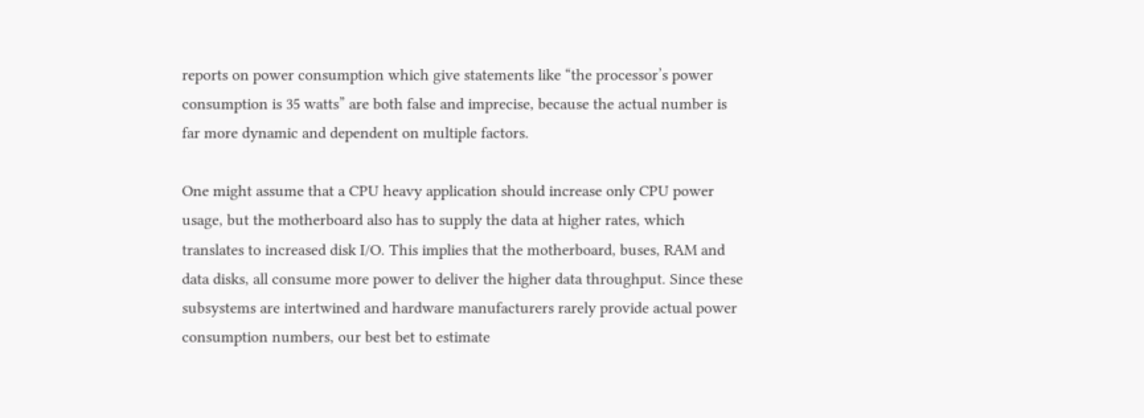reports on power consumption which give statements like “the processor’s power consumption is 35 watts” are both false and imprecise, because the actual number is far more dynamic and dependent on multiple factors.

One might assume that a CPU heavy application should increase only CPU power usage, but the motherboard also has to supply the data at higher rates, which translates to increased disk I/O. This implies that the motherboard, buses, RAM and data disks, all consume more power to deliver the higher data throughput. Since these subsystems are intertwined and hardware manufacturers rarely provide actual power consumption numbers, our best bet to estimate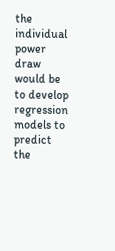the individual power draw would be to develop regression models to predict the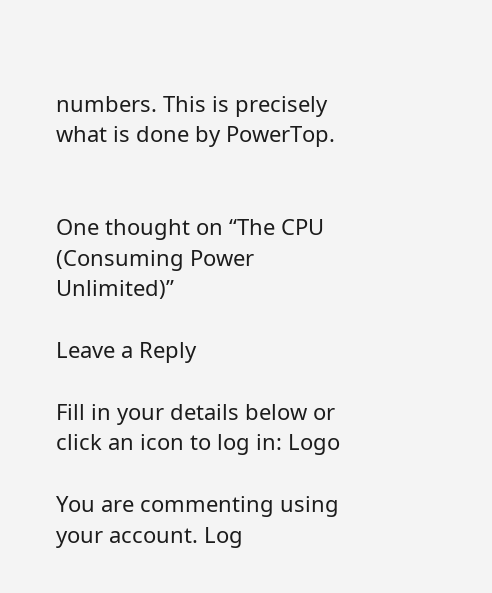numbers. This is precisely what is done by PowerTop.


One thought on “The CPU (Consuming Power Unlimited)”

Leave a Reply

Fill in your details below or click an icon to log in: Logo

You are commenting using your account. Log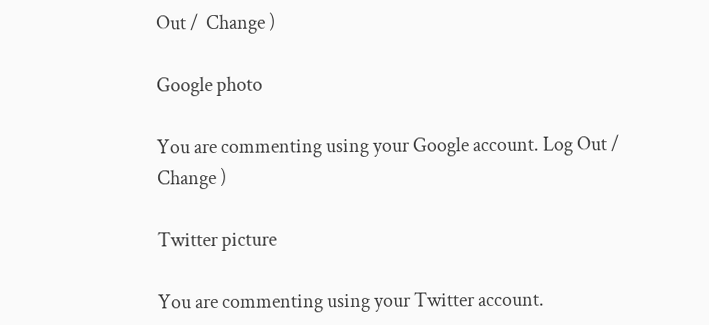Out /  Change )

Google photo

You are commenting using your Google account. Log Out /  Change )

Twitter picture

You are commenting using your Twitter account.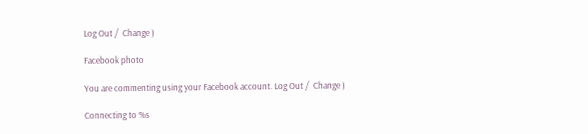Log Out /  Change )

Facebook photo

You are commenting using your Facebook account. Log Out /  Change )

Connecting to %s